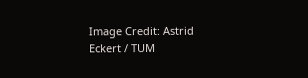Image Credit: Astrid Eckert / TUM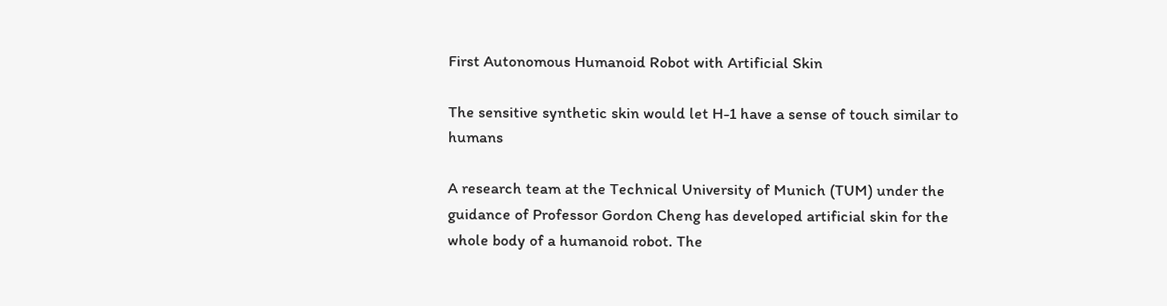First Autonomous Humanoid Robot with Artificial Skin

The sensitive synthetic skin would let H-1 have a sense of touch similar to humans

A research team at the Technical University of Munich (TUM) under the guidance of Professor Gordon Cheng has developed artificial skin for the whole body of a humanoid robot. The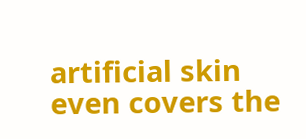artificial skin even covers the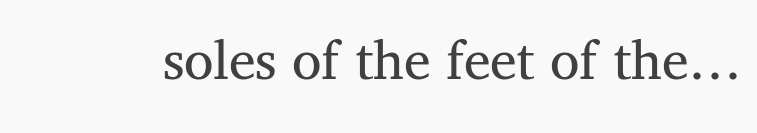soles of the feet of the…